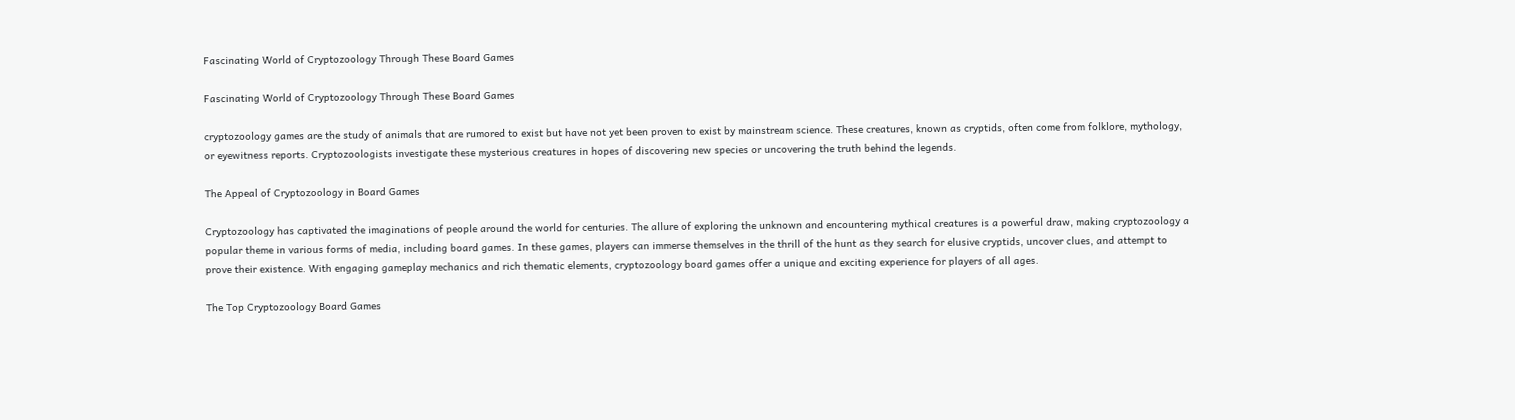Fascinating World of Cryptozoology Through These Board Games

Fascinating World of Cryptozoology Through These Board Games

cryptozoology games are the study of animals that are rumored to exist but have not yet been proven to exist by mainstream science. These creatures, known as cryptids, often come from folklore, mythology, or eyewitness reports. Cryptozoologists investigate these mysterious creatures in hopes of discovering new species or uncovering the truth behind the legends.

The Appeal of Cryptozoology in Board Games

Cryptozoology has captivated the imaginations of people around the world for centuries. The allure of exploring the unknown and encountering mythical creatures is a powerful draw, making cryptozoology a popular theme in various forms of media, including board games. In these games, players can immerse themselves in the thrill of the hunt as they search for elusive cryptids, uncover clues, and attempt to prove their existence. With engaging gameplay mechanics and rich thematic elements, cryptozoology board games offer a unique and exciting experience for players of all ages.

The Top Cryptozoology Board Games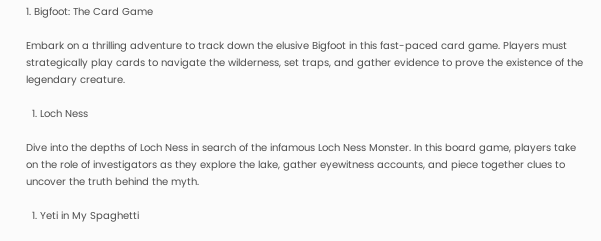1. Bigfoot: The Card Game

Embark on a thrilling adventure to track down the elusive Bigfoot in this fast-paced card game. Players must strategically play cards to navigate the wilderness, set traps, and gather evidence to prove the existence of the legendary creature.

  1. Loch Ness

Dive into the depths of Loch Ness in search of the infamous Loch Ness Monster. In this board game, players take on the role of investigators as they explore the lake, gather eyewitness accounts, and piece together clues to uncover the truth behind the myth.

  1. Yeti in My Spaghetti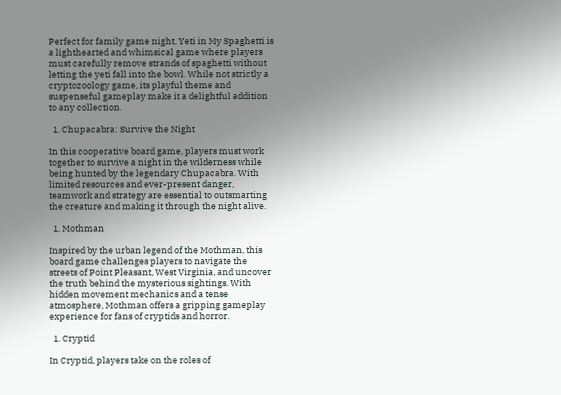Perfect for family game night, Yeti in My Spaghetti is a lighthearted and whimsical game where players must carefully remove strands of spaghetti without letting the yeti fall into the bowl. While not strictly a cryptozoology game, its playful theme and suspenseful gameplay make it a delightful addition to any collection.

  1. Chupacabra: Survive the Night

In this cooperative board game, players must work together to survive a night in the wilderness while being hunted by the legendary Chupacabra. With limited resources and ever-present danger, teamwork and strategy are essential to outsmarting the creature and making it through the night alive.

  1. Mothman

Inspired by the urban legend of the Mothman, this board game challenges players to navigate the streets of Point Pleasant, West Virginia, and uncover the truth behind the mysterious sightings. With hidden movement mechanics and a tense atmosphere, Mothman offers a gripping gameplay experience for fans of cryptids and horror.

  1. Cryptid

In Cryptid, players take on the roles of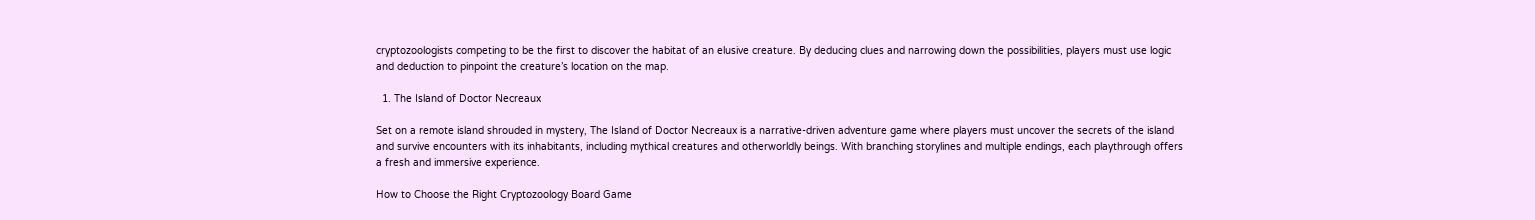cryptozoologists competing to be the first to discover the habitat of an elusive creature. By deducing clues and narrowing down the possibilities, players must use logic and deduction to pinpoint the creature’s location on the map.

  1. The Island of Doctor Necreaux

Set on a remote island shrouded in mystery, The Island of Doctor Necreaux is a narrative-driven adventure game where players must uncover the secrets of the island and survive encounters with its inhabitants, including mythical creatures and otherworldly beings. With branching storylines and multiple endings, each playthrough offers a fresh and immersive experience.

How to Choose the Right Cryptozoology Board Game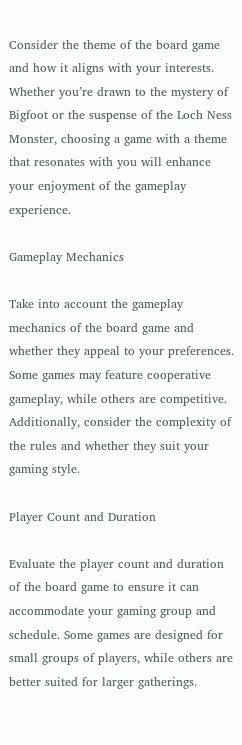Consider the theme of the board game and how it aligns with your interests. Whether you’re drawn to the mystery of Bigfoot or the suspense of the Loch Ness Monster, choosing a game with a theme that resonates with you will enhance your enjoyment of the gameplay experience.

Gameplay Mechanics

Take into account the gameplay mechanics of the board game and whether they appeal to your preferences. Some games may feature cooperative gameplay, while others are competitive. Additionally, consider the complexity of the rules and whether they suit your gaming style.

Player Count and Duration

Evaluate the player count and duration of the board game to ensure it can accommodate your gaming group and schedule. Some games are designed for small groups of players, while others are better suited for larger gatherings.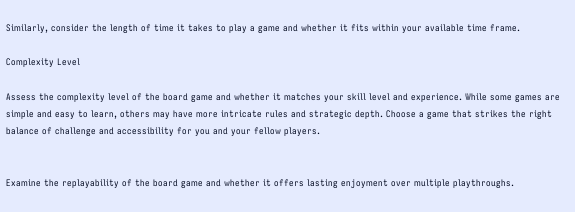Similarly, consider the length of time it takes to play a game and whether it fits within your available time frame.

Complexity Level

Assess the complexity level of the board game and whether it matches your skill level and experience. While some games are simple and easy to learn, others may have more intricate rules and strategic depth. Choose a game that strikes the right balance of challenge and accessibility for you and your fellow players.


Examine the replayability of the board game and whether it offers lasting enjoyment over multiple playthroughs.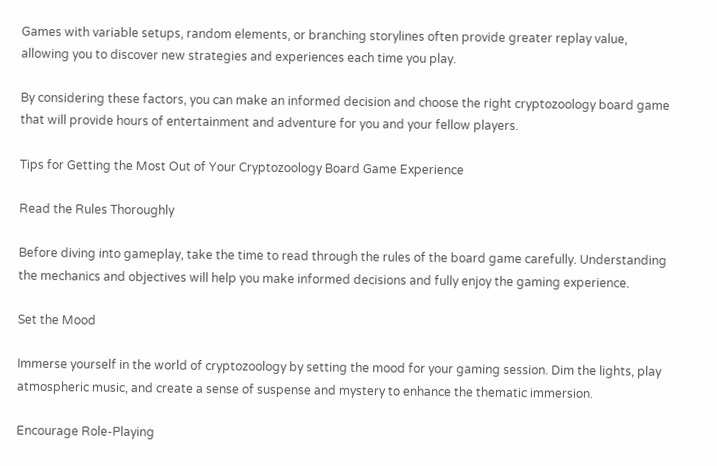Games with variable setups, random elements, or branching storylines often provide greater replay value, allowing you to discover new strategies and experiences each time you play.

By considering these factors, you can make an informed decision and choose the right cryptozoology board game that will provide hours of entertainment and adventure for you and your fellow players.

Tips for Getting the Most Out of Your Cryptozoology Board Game Experience

Read the Rules Thoroughly

Before diving into gameplay, take the time to read through the rules of the board game carefully. Understanding the mechanics and objectives will help you make informed decisions and fully enjoy the gaming experience.

Set the Mood

Immerse yourself in the world of cryptozoology by setting the mood for your gaming session. Dim the lights, play atmospheric music, and create a sense of suspense and mystery to enhance the thematic immersion.

Encourage Role-Playing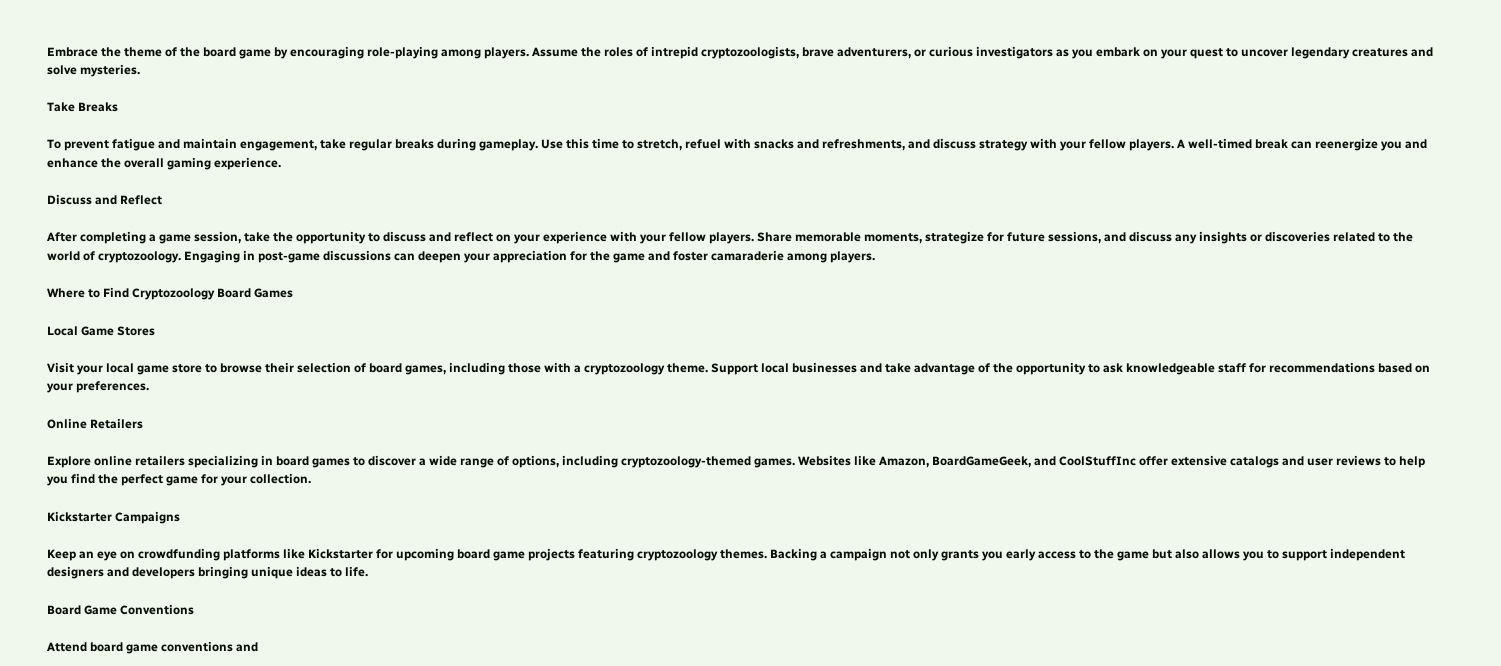Embrace the theme of the board game by encouraging role-playing among players. Assume the roles of intrepid cryptozoologists, brave adventurers, or curious investigators as you embark on your quest to uncover legendary creatures and solve mysteries.

Take Breaks

To prevent fatigue and maintain engagement, take regular breaks during gameplay. Use this time to stretch, refuel with snacks and refreshments, and discuss strategy with your fellow players. A well-timed break can reenergize you and enhance the overall gaming experience.

Discuss and Reflect

After completing a game session, take the opportunity to discuss and reflect on your experience with your fellow players. Share memorable moments, strategize for future sessions, and discuss any insights or discoveries related to the world of cryptozoology. Engaging in post-game discussions can deepen your appreciation for the game and foster camaraderie among players.

Where to Find Cryptozoology Board Games

Local Game Stores

Visit your local game store to browse their selection of board games, including those with a cryptozoology theme. Support local businesses and take advantage of the opportunity to ask knowledgeable staff for recommendations based on your preferences.

Online Retailers

Explore online retailers specializing in board games to discover a wide range of options, including cryptozoology-themed games. Websites like Amazon, BoardGameGeek, and CoolStuffInc offer extensive catalogs and user reviews to help you find the perfect game for your collection.

Kickstarter Campaigns

Keep an eye on crowdfunding platforms like Kickstarter for upcoming board game projects featuring cryptozoology themes. Backing a campaign not only grants you early access to the game but also allows you to support independent designers and developers bringing unique ideas to life.

Board Game Conventions

Attend board game conventions and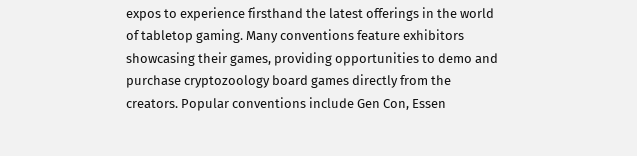expos to experience firsthand the latest offerings in the world of tabletop gaming. Many conventions feature exhibitors showcasing their games, providing opportunities to demo and purchase cryptozoology board games directly from the creators. Popular conventions include Gen Con, Essen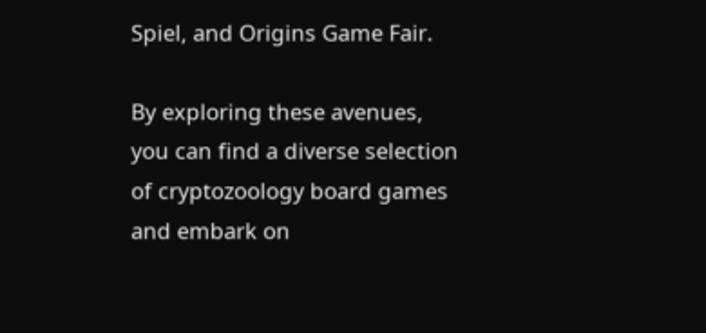Spiel, and Origins Game Fair.

By exploring these avenues, you can find a diverse selection of cryptozoology board games and embark on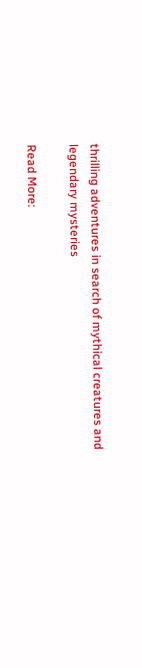thrilling adventures in search of mythical creatures and legendary mysteries

Read More: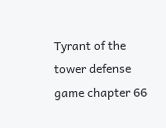Tyrant of the tower defense game chapter 66